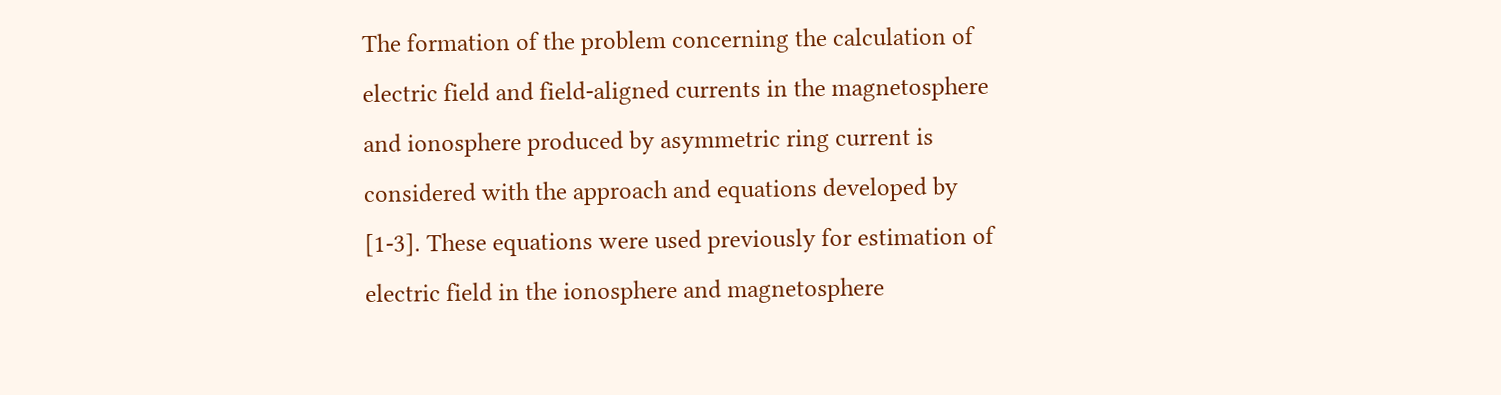The formation of the problem concerning the calculation of electric field and field-aligned currents in the magnetosphere and ionosphere produced by asymmetric ring current is considered with the approach and equations developed by [1-3]. These equations were used previously for estimation of electric field in the ionosphere and magnetosphere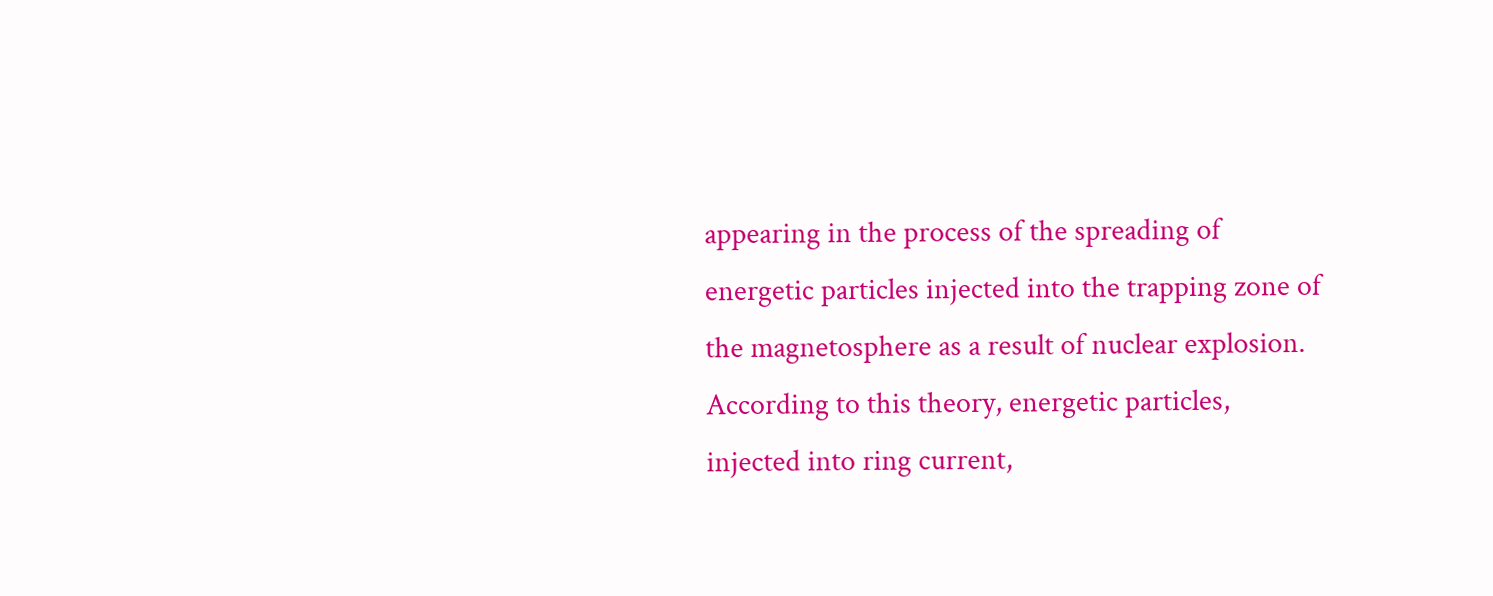appearing in the process of the spreading of energetic particles injected into the trapping zone of the magnetosphere as a result of nuclear explosion. According to this theory, energetic particles, injected into ring current,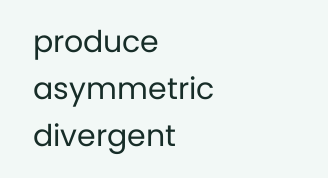produce asymmetric divergent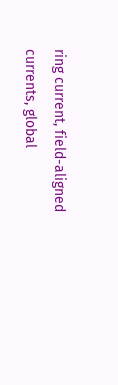ring current, field-aligned currents, global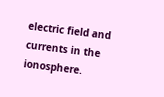electric field and currents in the ionosphere.